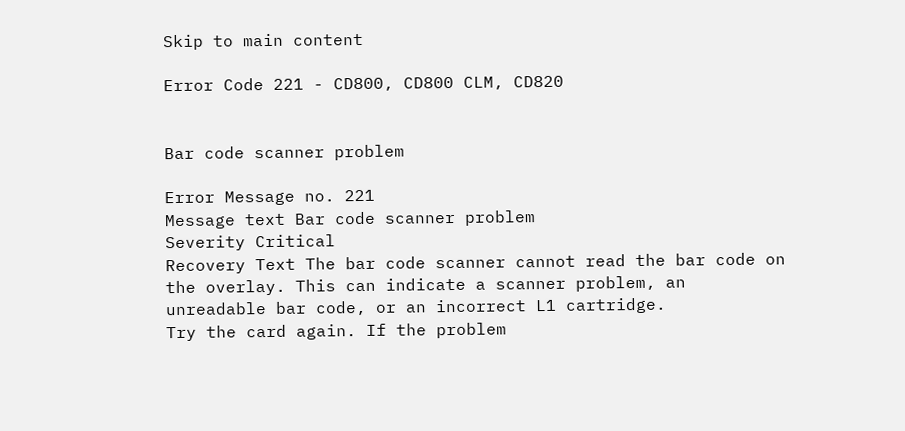Skip to main content

Error Code 221 - CD800, CD800 CLM, CD820


Bar code scanner problem

Error Message no. 221
Message text Bar code scanner problem
Severity Critical
Recovery Text The bar code scanner cannot read the bar code on the overlay. This can indicate a scanner problem, an unreadable bar code, or an incorrect L1 cartridge.
Try the card again. If the problem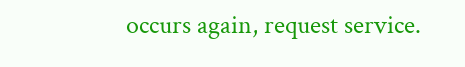occurs again, request service.